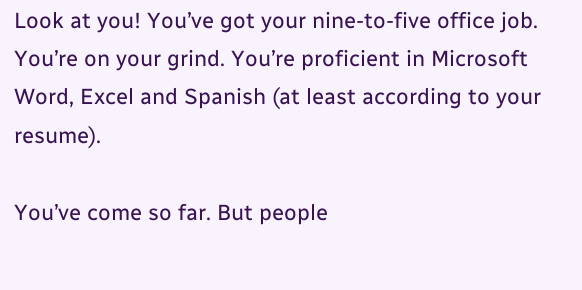Look at you! You’ve got your nine-to-five office job. You’re on your grind. You’re proficient in Microsoft Word, Excel and Spanish (at least according to your resume).

You’ve come so far. But people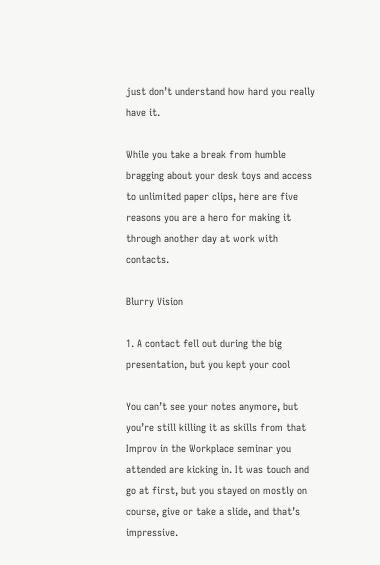just don’t understand how hard you really have it.

While you take a break from humble bragging about your desk toys and access to unlimited paper clips, here are five reasons you are a hero for making it through another day at work with contacts.

Blurry Vision

1. A contact fell out during the big presentation, but you kept your cool

You can’t see your notes anymore, but you’re still killing it as skills from that Improv in the Workplace seminar you attended are kicking in. It was touch and go at first, but you stayed on mostly on course, give or take a slide, and that’s impressive.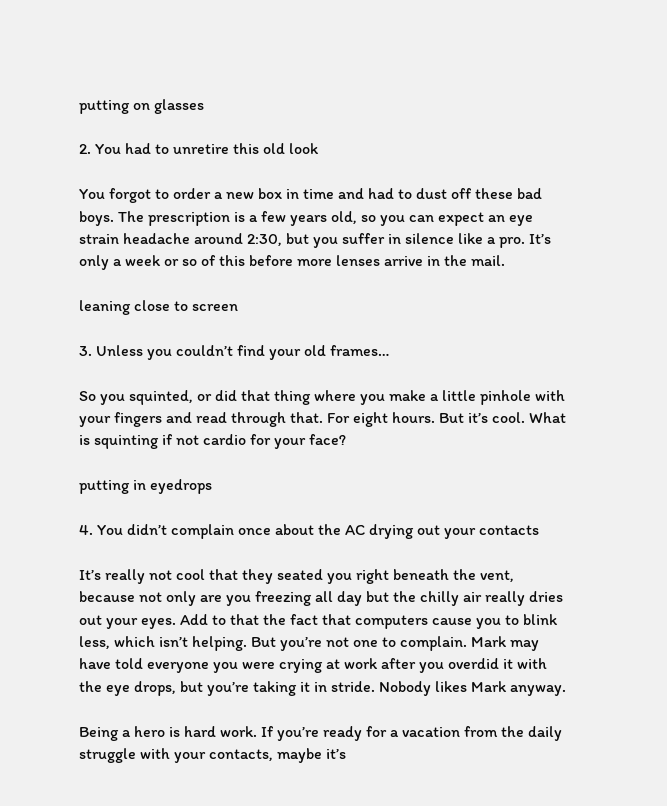putting on glasses

2. You had to unretire this old look

You forgot to order a new box in time and had to dust off these bad boys. The prescription is a few years old, so you can expect an eye strain headache around 2:30, but you suffer in silence like a pro. It’s only a week or so of this before more lenses arrive in the mail.

leaning close to screen

3. Unless you couldn’t find your old frames…

So you squinted, or did that thing where you make a little pinhole with your fingers and read through that. For eight hours. But it’s cool. What is squinting if not cardio for your face?

putting in eyedrops

4. You didn’t complain once about the AC drying out your contacts

It’s really not cool that they seated you right beneath the vent, because not only are you freezing all day but the chilly air really dries out your eyes. Add to that the fact that computers cause you to blink less, which isn’t helping. But you’re not one to complain. Mark may have told everyone you were crying at work after you overdid it with the eye drops, but you’re taking it in stride. Nobody likes Mark anyway.

Being a hero is hard work. If you’re ready for a vacation from the daily struggle with your contacts, maybe it’s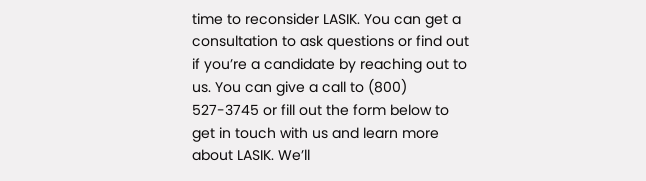time to reconsider LASIK. You can get a consultation to ask questions or find out if you’re a candidate by reaching out to us. You can give a call to (800) 527-3745 or fill out the form below to get in touch with us and learn more about LASIK. We’ll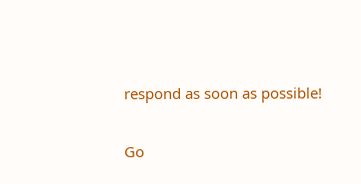respond as soon as possible!

Go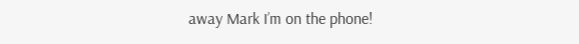away Mark I’m on the phone!